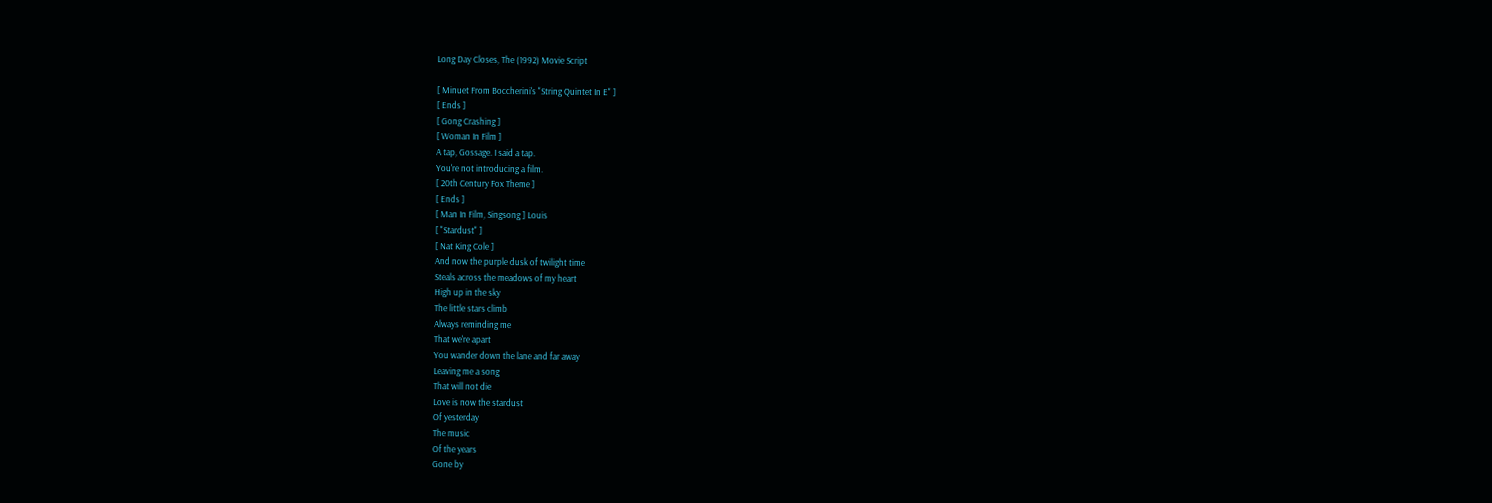Long Day Closes, The (1992) Movie Script

[ Minuet From Boccherini's "String Quintet In E" ]
[ Ends ]
[ Gong Crashing ]
[ Woman In Film ]
A tap, Gossage. I said a tap.
You're not introducing a film.
[ 20th Century Fox Theme ]
[ Ends ]
[ Man In Film, Singsong ] Louis
[ "Stardust" ]
[ Nat King Cole ]
And now the purple dusk of twilight time
Steals across the meadows of my heart
High up in the sky
The little stars climb
Always reminding me
That we're apart
You wander down the lane and far away
Leaving me a song
That will not die
Love is now the stardust
Of yesterday
The music
Of the years
Gone by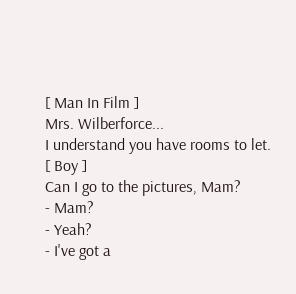[ Man In Film ]
Mrs. Wilberforce...
I understand you have rooms to let.
[ Boy ]
Can I go to the pictures, Mam?
- Mam?
- Yeah?
- I've got a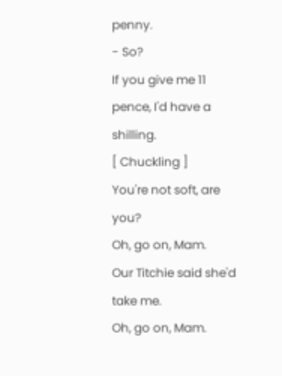penny.
- So?
If you give me 11 pence, I'd have a shilling.
[ Chuckling ]
You're not soft, are you?
Oh, go on, Mam.
Our Titchie said she'd take me.
Oh, go on, Mam.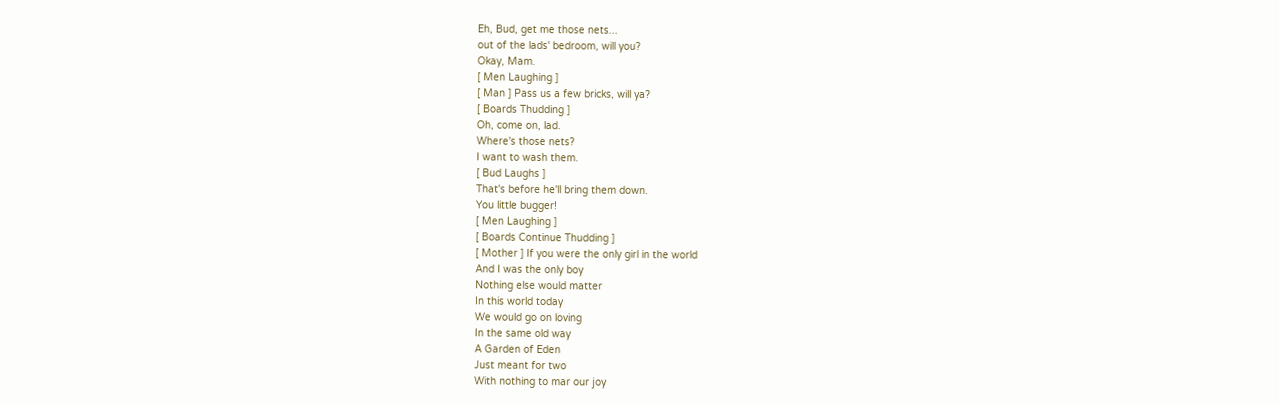Eh, Bud, get me those nets...
out of the lads' bedroom, will you?
Okay, Mam.
[ Men Laughing ]
[ Man ] Pass us a few bricks, will ya?
[ Boards Thudding ]
Oh, come on, lad.
Where's those nets?
I want to wash them.
[ Bud Laughs ]
That's before he'll bring them down.
You little bugger!
[ Men Laughing ]
[ Boards Continue Thudding ]
[ Mother ] If you were the only girl in the world
And I was the only boy
Nothing else would matter
In this world today
We would go on loving
In the same old way
A Garden of Eden
Just meant for two
With nothing to mar our joy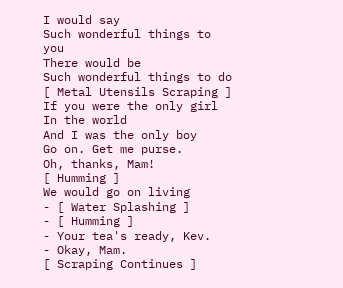I would say
Such wonderful things to you
There would be
Such wonderful things to do
[ Metal Utensils Scraping ]
If you were the only girl
In the world
And I was the only boy
Go on. Get me purse.
Oh, thanks, Mam!
[ Humming ]
We would go on living
- [ Water Splashing ]
- [ Humming ]
- Your tea's ready, Kev.
- Okay, Mam.
[ Scraping Continues ]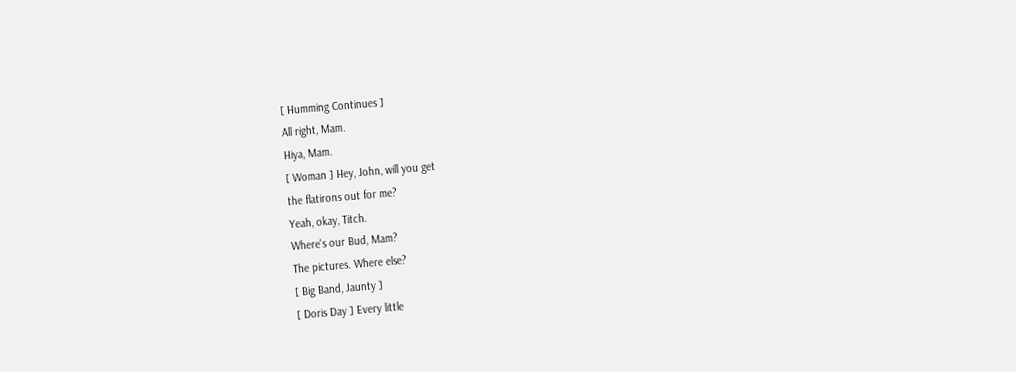[ Humming Continues ]
All right, Mam.
Hiya, Mam.
[ Woman ] Hey, John, will you get
the flatirons out for me?
Yeah, okay, Titch.
Where's our Bud, Mam?
The pictures. Where else?
[ Big Band, Jaunty ]
[ Doris Day ] Every little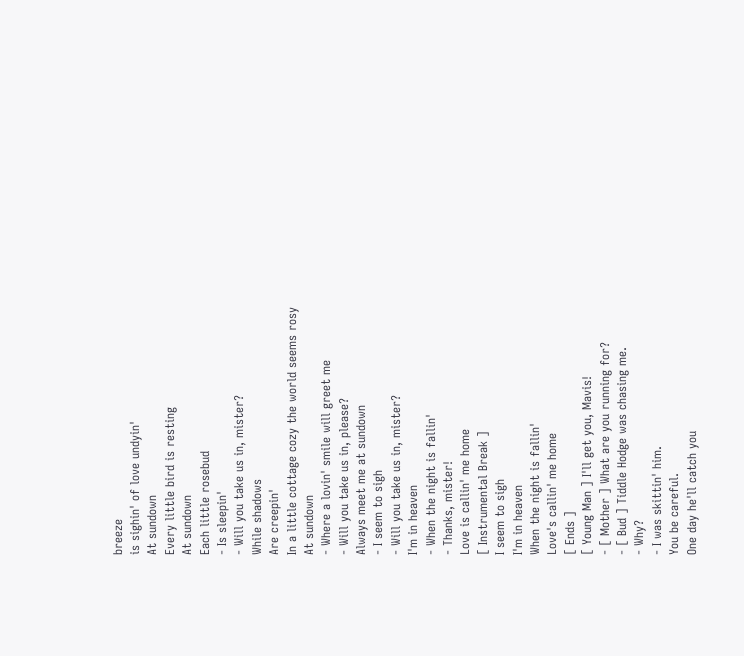breeze
is sighin' of love undyin'
At sundown
Every little bird is resting
At sundown
Each little rosebud
- Is sleepin'
- Will you take us in, mister?
While shadows
Are creepin'
In a little cottage cozy the world seems rosy
At sundown
- Where a lovin' smile will greet me
- Will you take us in, please?
Always meet me at sundown
- I seem to sigh
- Will you take us in, mister?
I'm in heaven
- When the night is fallin'
- Thanks, mister!
Love is callin' me home
[ Instrumental Break ]
I seem to sigh
I'm in heaven
When the night is fallin'
Love's callin' me home
[ Ends ]
[ Young Man ] I'll get you, Mavis!
- [ Mother ] What are you running for?
- [ Bud ] Tiddle Hodge was chasing me.
- Why?
- I was skittin' him.
You be careful.
One day he'll catch you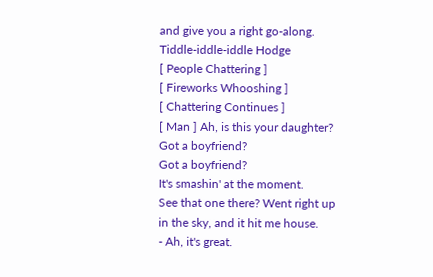and give you a right go-along.
Tiddle-iddle-iddle Hodge
[ People Chattering ]
[ Fireworks Whooshing ]
[ Chattering Continues ]
[ Man ] Ah, is this your daughter?
Got a boyfriend?
Got a boyfriend?
It's smashin' at the moment.
See that one there? Went right up
in the sky, and it hit me house.
- Ah, it's great.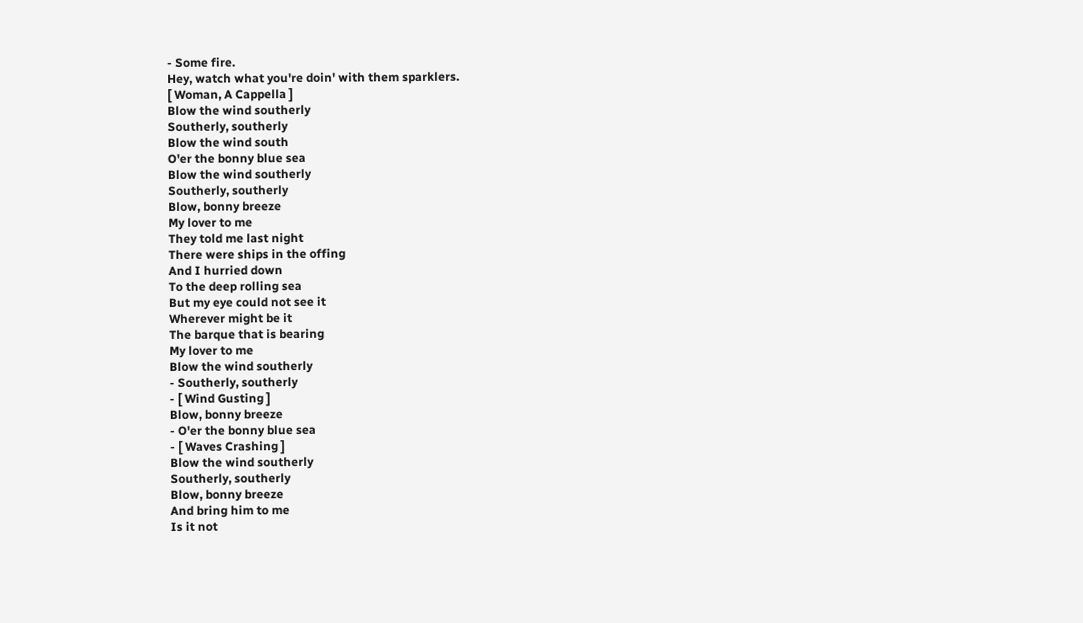- Some fire.
Hey, watch what you're doin' with them sparklers.
[ Woman, A Cappella ]
Blow the wind southerly
Southerly, southerly
Blow the wind south
O'er the bonny blue sea
Blow the wind southerly
Southerly, southerly
Blow, bonny breeze
My lover to me
They told me last night
There were ships in the offing
And I hurried down
To the deep rolling sea
But my eye could not see it
Wherever might be it
The barque that is bearing
My lover to me
Blow the wind southerly
- Southerly, southerly
- [ Wind Gusting ]
Blow, bonny breeze
- O'er the bonny blue sea
- [ Waves Crashing ]
Blow the wind southerly
Southerly, southerly
Blow, bonny breeze
And bring him to me
Is it not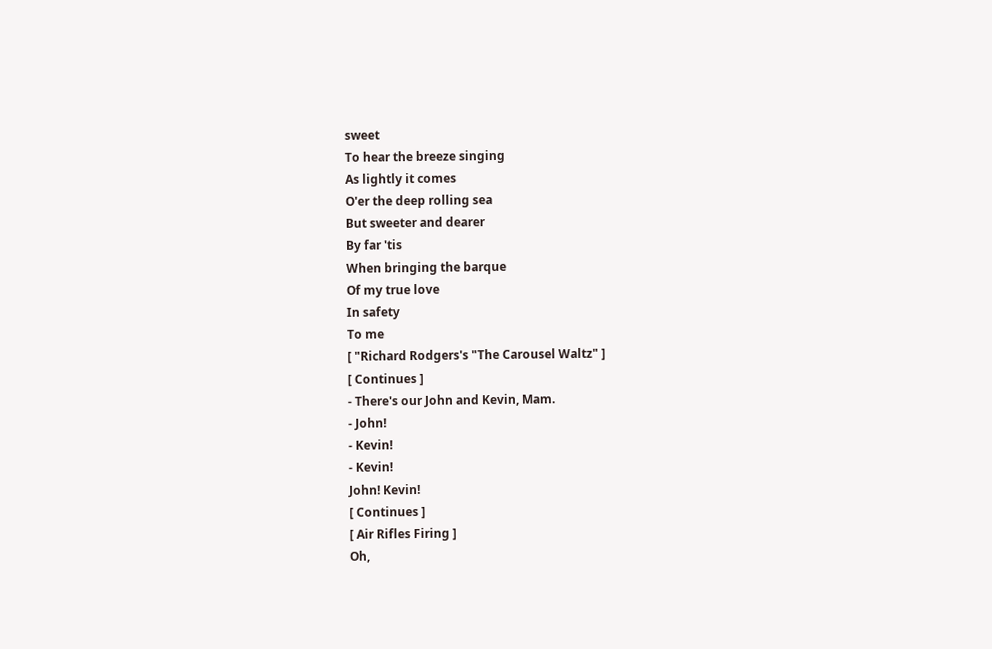sweet
To hear the breeze singing
As lightly it comes
O'er the deep rolling sea
But sweeter and dearer
By far 'tis
When bringing the barque
Of my true love
In safety
To me
[ "Richard Rodgers's "The Carousel Waltz" ]
[ Continues ]
- There's our John and Kevin, Mam.
- John!
- Kevin!
- Kevin!
John! Kevin!
[ Continues ]
[ Air Rifles Firing ]
Oh,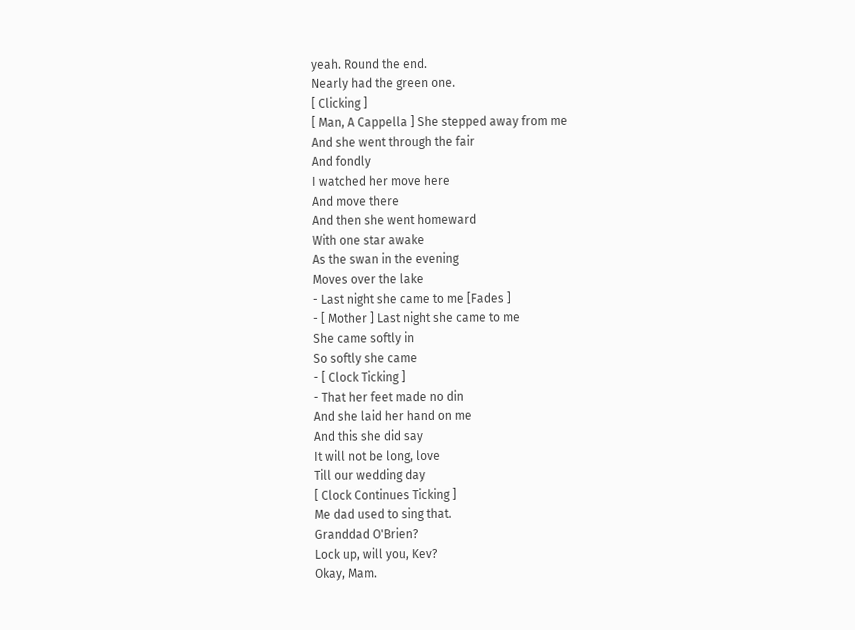yeah. Round the end.
Nearly had the green one.
[ Clicking ]
[ Man, A Cappella ] She stepped away from me
And she went through the fair
And fondly
I watched her move here
And move there
And then she went homeward
With one star awake
As the swan in the evening
Moves over the lake
- Last night she came to me [Fades ]
- [ Mother ] Last night she came to me
She came softly in
So softly she came
- [ Clock Ticking ]
- That her feet made no din
And she laid her hand on me
And this she did say
It will not be long, love
Till our wedding day
[ Clock Continues Ticking ]
Me dad used to sing that.
Granddad O'Brien?
Lock up, will you, Kev?
Okay, Mam.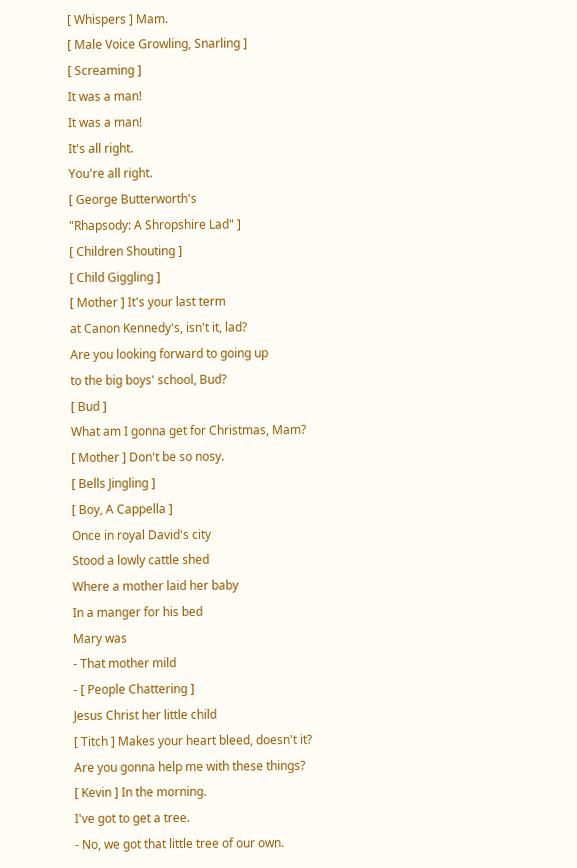[ Whispers ] Mam.
[ Male Voice Growling, Snarling ]
[ Screaming ]
It was a man!
It was a man!
It's all right.
You're all right.
[ George Butterworth's
"Rhapsody: A Shropshire Lad" ]
[ Children Shouting ]
[ Child Giggling ]
[ Mother ] It's your last term
at Canon Kennedy's, isn't it, lad?
Are you looking forward to going up
to the big boys' school, Bud?
[ Bud ]
What am I gonna get for Christmas, Mam?
[ Mother ] Don't be so nosy.
[ Bells Jingling ]
[ Boy, A Cappella ]
Once in royal David's city
Stood a lowly cattle shed
Where a mother laid her baby
In a manger for his bed
Mary was
- That mother mild
- [ People Chattering ]
Jesus Christ her little child
[ Titch ] Makes your heart bleed, doesn't it?
Are you gonna help me with these things?
[ Kevin ] In the morning.
I've got to get a tree.
- No, we got that little tree of our own.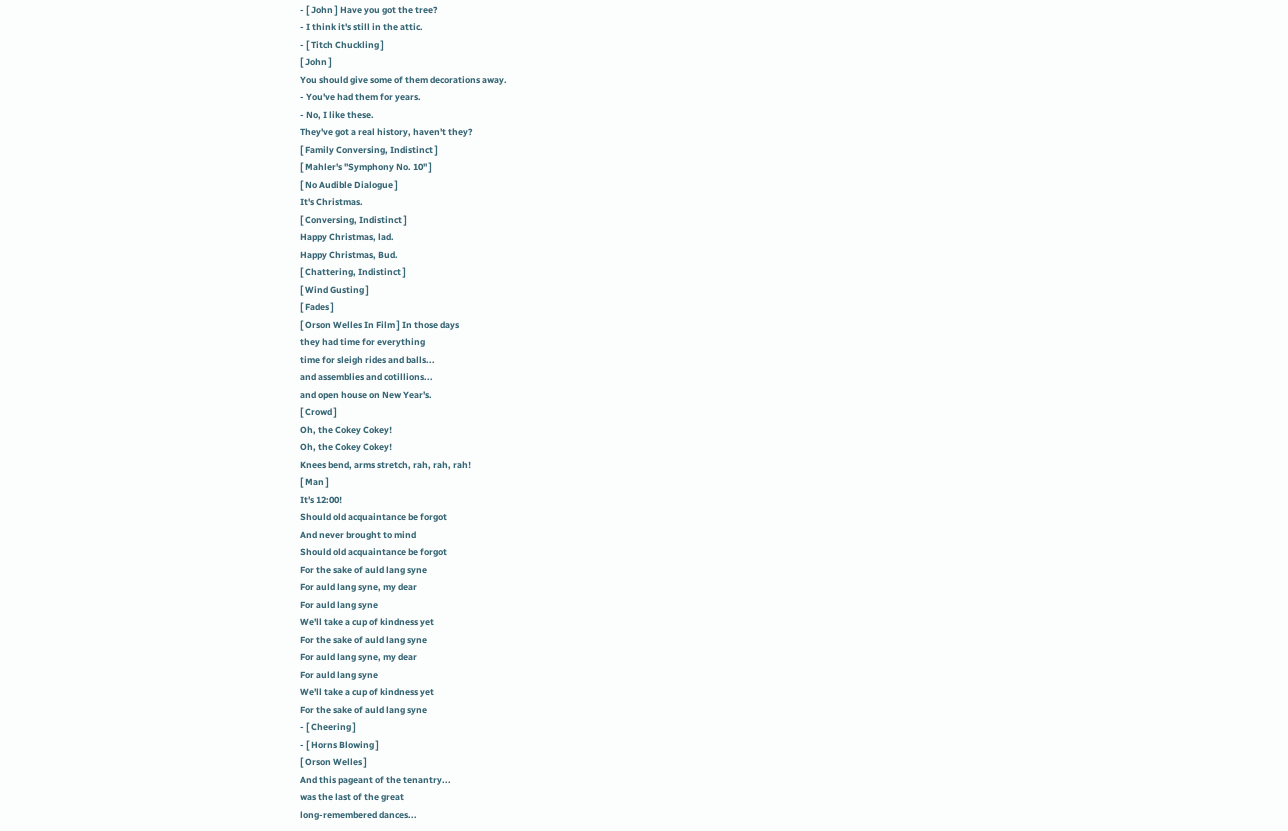- [ John ] Have you got the tree?
- I think it's still in the attic.
- [ Titch Chuckling ]
[ John ]
You should give some of them decorations away.
- You've had them for years.
- No, I like these.
They've got a real history, haven't they?
[ Family Conversing, Indistinct ]
[ Mahler's "Symphony No. 10" ]
[ No Audible Dialogue ]
It's Christmas.
[ Conversing, Indistinct ]
Happy Christmas, lad.
Happy Christmas, Bud.
[ Chattering, Indistinct ]
[ Wind Gusting ]
[ Fades ]
[ Orson Welles In Film ] In those days
they had time for everything
time for sleigh rides and balls...
and assemblies and cotillions...
and open house on New Year's.
[ Crowd ]
Oh, the Cokey Cokey!
Oh, the Cokey Cokey!
Knees bend, arms stretch, rah, rah, rah!
[ Man ]
It's 12:00!
Should old acquaintance be forgot
And never brought to mind
Should old acquaintance be forgot
For the sake of auld lang syne
For auld lang syne, my dear
For auld lang syne
We'll take a cup of kindness yet
For the sake of auld lang syne
For auld lang syne, my dear
For auld lang syne
We'll take a cup of kindness yet
For the sake of auld lang syne
- [ Cheering ]
- [ Horns Blowing ]
[ Orson Welles ]
And this pageant of the tenantry...
was the last of the great
long-remembered dances...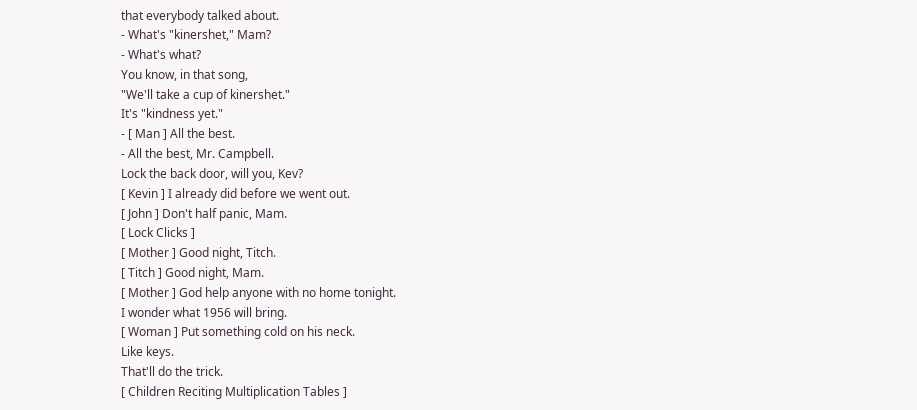that everybody talked about.
- What's "kinershet," Mam?
- What's what?
You know, in that song,
"We'll take a cup of kinershet."
It's "kindness yet."
- [ Man ] All the best.
- All the best, Mr. Campbell.
Lock the back door, will you, Kev?
[ Kevin ] I already did before we went out.
[ John ] Don't half panic, Mam.
[ Lock Clicks ]
[ Mother ] Good night, Titch.
[ Titch ] Good night, Mam.
[ Mother ] God help anyone with no home tonight.
I wonder what 1956 will bring.
[ Woman ] Put something cold on his neck.
Like keys.
That'll do the trick.
[ Children Reciting Multiplication Tables ]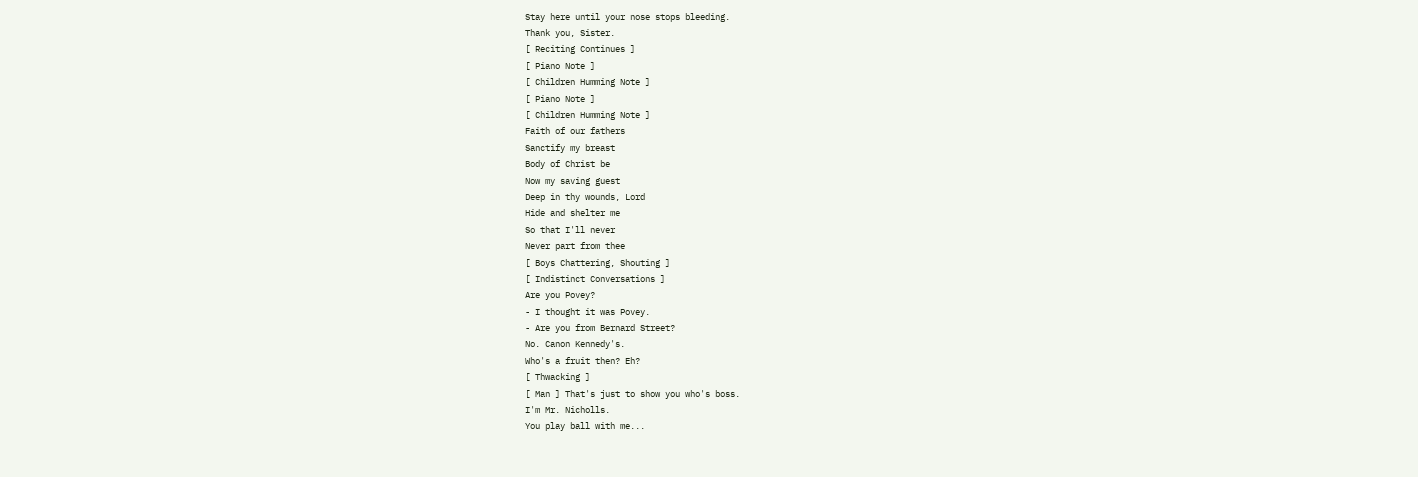Stay here until your nose stops bleeding.
Thank you, Sister.
[ Reciting Continues ]
[ Piano Note ]
[ Children Humming Note ]
[ Piano Note ]
[ Children Humming Note ]
Faith of our fathers
Sanctify my breast
Body of Christ be
Now my saving guest
Deep in thy wounds, Lord
Hide and shelter me
So that I'll never
Never part from thee
[ Boys Chattering, Shouting ]
[ Indistinct Conversations ]
Are you Povey?
- I thought it was Povey.
- Are you from Bernard Street?
No. Canon Kennedy's.
Who's a fruit then? Eh?
[ Thwacking ]
[ Man ] That's just to show you who's boss.
I'm Mr. Nicholls.
You play ball with me...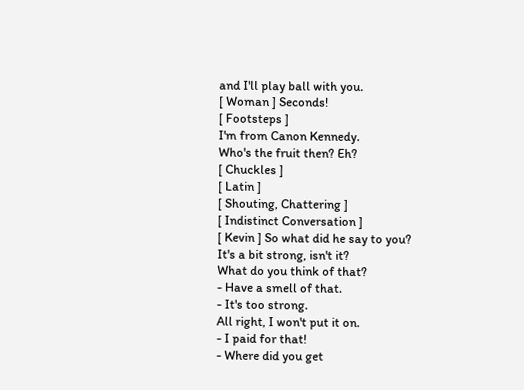and I'll play ball with you.
[ Woman ] Seconds!
[ Footsteps ]
I'm from Canon Kennedy.
Who's the fruit then? Eh?
[ Chuckles ]
[ Latin ]
[ Shouting, Chattering ]
[ Indistinct Conversation ]
[ Kevin ] So what did he say to you?
It's a bit strong, isn't it?
What do you think of that?
- Have a smell of that.
- It's too strong.
All right, I won't put it on.
- I paid for that!
- Where did you get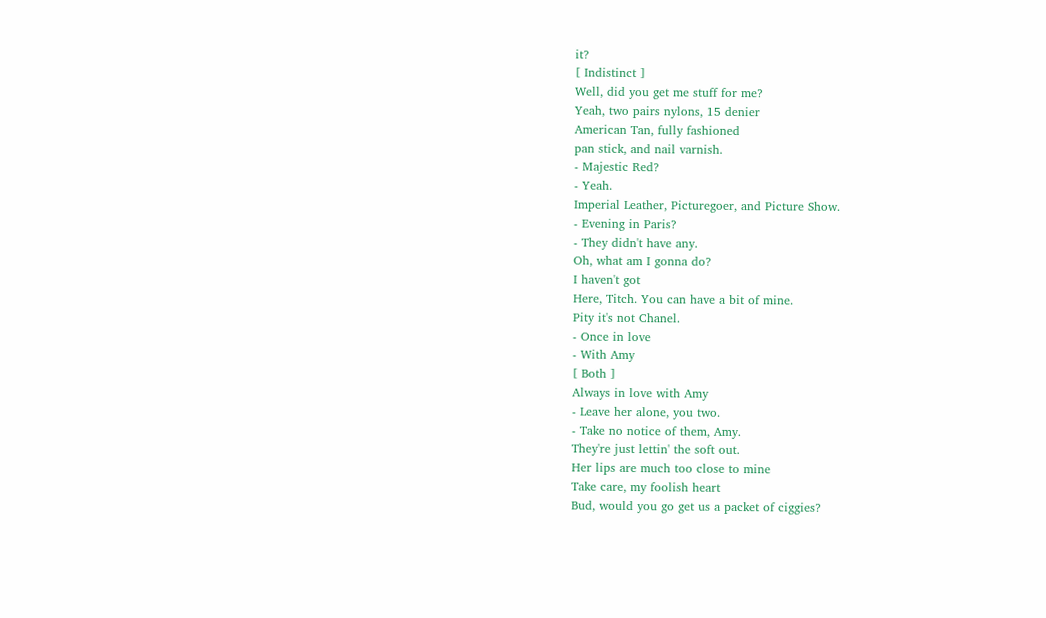it?
[ Indistinct ]
Well, did you get me stuff for me?
Yeah, two pairs nylons, 15 denier
American Tan, fully fashioned
pan stick, and nail varnish.
- Majestic Red?
- Yeah.
Imperial Leather, Picturegoer, and Picture Show.
- Evening in Paris?
- They didn't have any.
Oh, what am I gonna do?
I haven't got
Here, Titch. You can have a bit of mine.
Pity it's not Chanel.
- Once in love
- With Amy
[ Both ]
Always in love with Amy
- Leave her alone, you two.
- Take no notice of them, Amy.
They're just lettin' the soft out.
Her lips are much too close to mine
Take care, my foolish heart
Bud, would you go get us a packet of ciggies?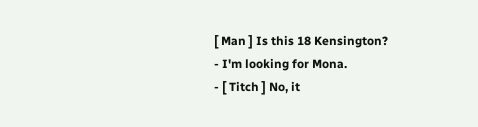[ Man ] Is this 18 Kensington?
- I'm looking for Mona.
- [ Titch ] No, it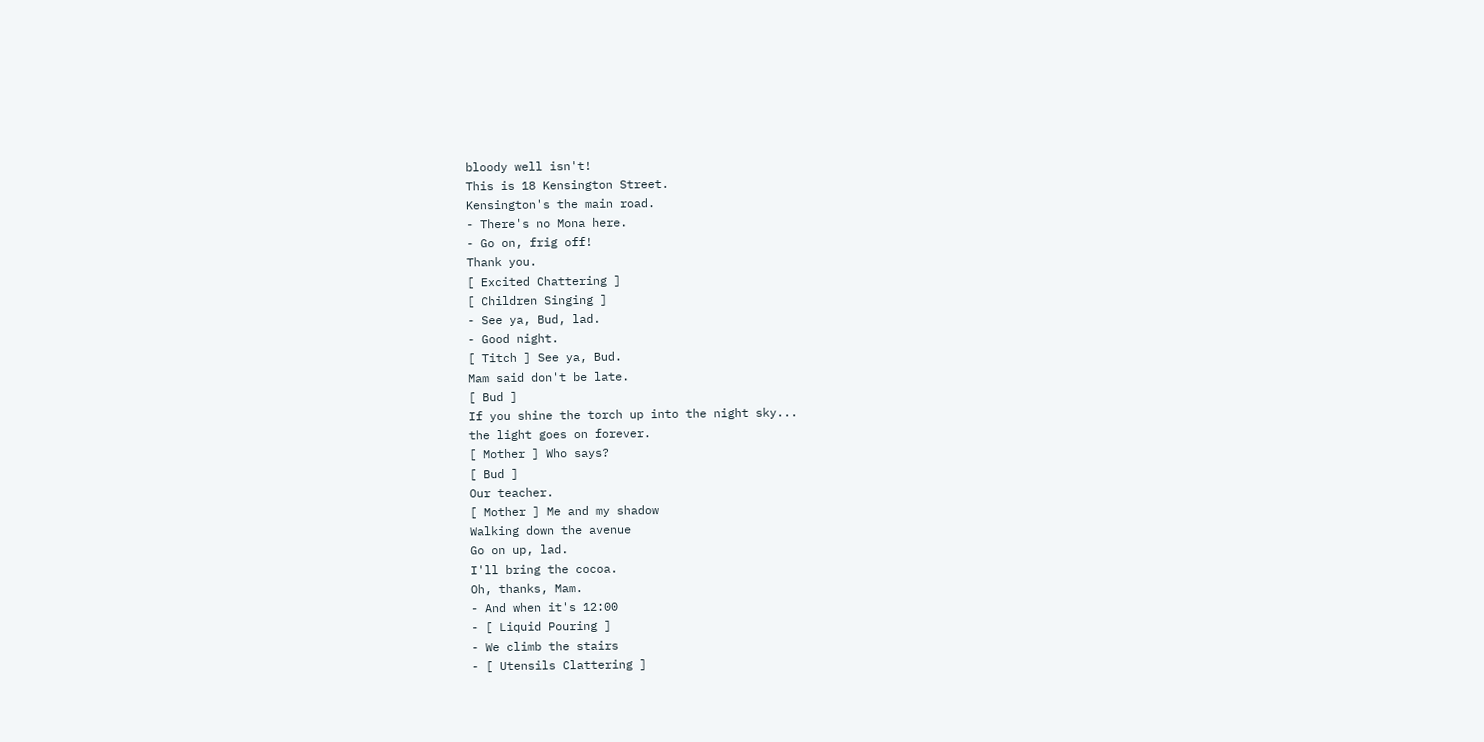bloody well isn't!
This is 18 Kensington Street.
Kensington's the main road.
- There's no Mona here.
- Go on, frig off!
Thank you.
[ Excited Chattering ]
[ Children Singing ]
- See ya, Bud, lad.
- Good night.
[ Titch ] See ya, Bud.
Mam said don't be late.
[ Bud ]
If you shine the torch up into the night sky...
the light goes on forever.
[ Mother ] Who says?
[ Bud ]
Our teacher.
[ Mother ] Me and my shadow
Walking down the avenue
Go on up, lad.
I'll bring the cocoa.
Oh, thanks, Mam.
- And when it's 12:00
- [ Liquid Pouring ]
- We climb the stairs
- [ Utensils Clattering ]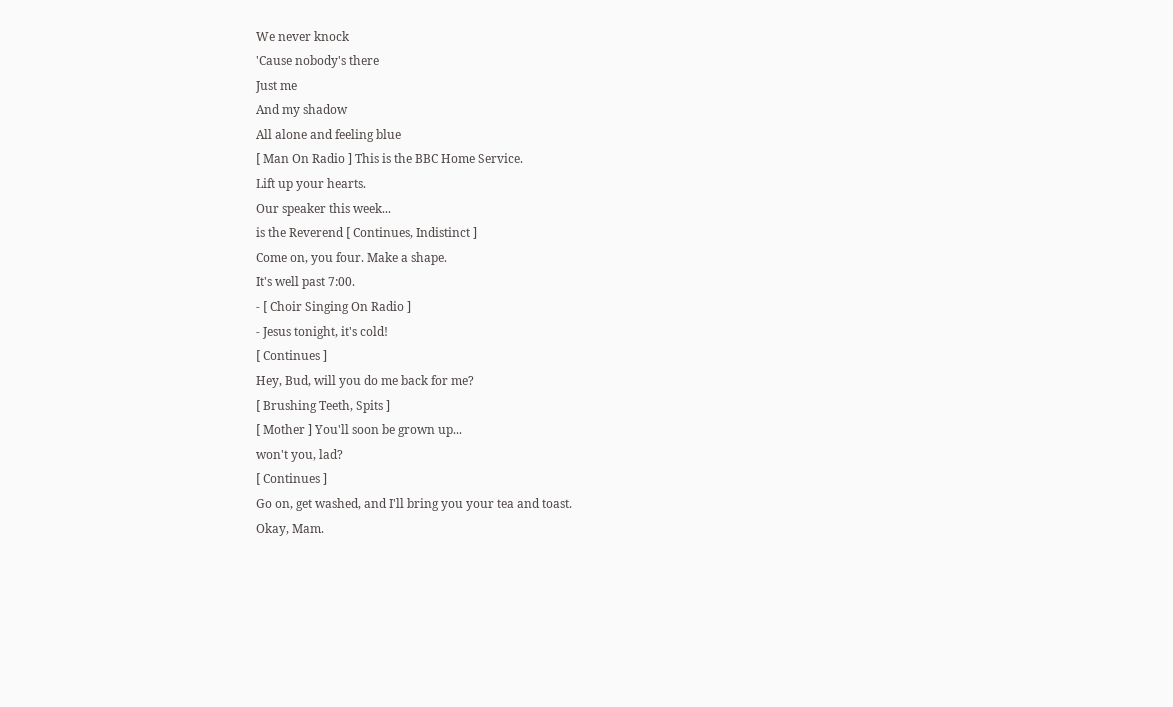We never knock
'Cause nobody's there
Just me
And my shadow
All alone and feeling blue
[ Man On Radio ] This is the BBC Home Service.
Lift up your hearts.
Our speaker this week...
is the Reverend [ Continues, Indistinct ]
Come on, you four. Make a shape.
It's well past 7:00.
- [ Choir Singing On Radio ]
- Jesus tonight, it's cold!
[ Continues ]
Hey, Bud, will you do me back for me?
[ Brushing Teeth, Spits ]
[ Mother ] You'll soon be grown up...
won't you, lad?
[ Continues ]
Go on, get washed, and I'll bring you your tea and toast.
Okay, Mam.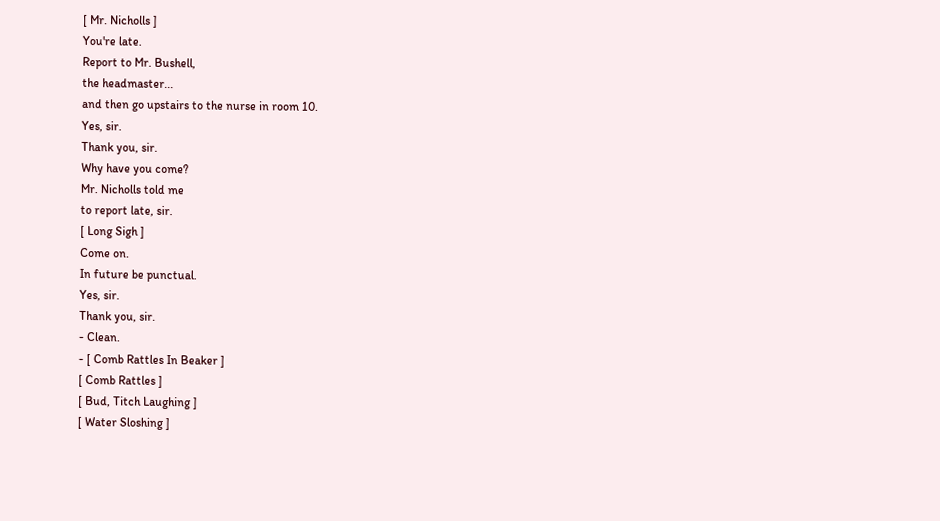[ Mr. Nicholls ]
You're late.
Report to Mr. Bushell,
the headmaster...
and then go upstairs to the nurse in room 10.
Yes, sir.
Thank you, sir.
Why have you come?
Mr. Nicholls told me
to report late, sir.
[ Long Sigh ]
Come on.
In future be punctual.
Yes, sir.
Thank you, sir.
- Clean.
- [ Comb Rattles In Beaker ]
[ Comb Rattles ]
[ Bud, Titch Laughing ]
[ Water Sloshing ]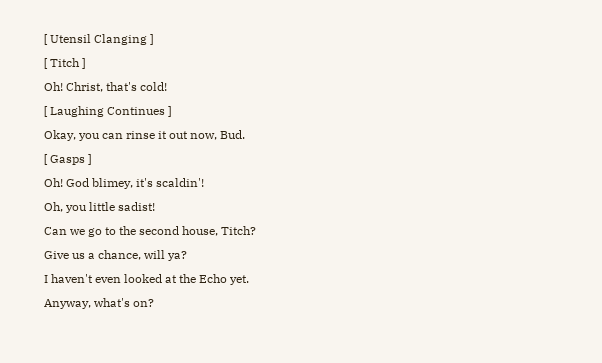[ Utensil Clanging ]
[ Titch ]
Oh! Christ, that's cold!
[ Laughing Continues ]
Okay, you can rinse it out now, Bud.
[ Gasps ]
Oh! God blimey, it's scaldin'!
Oh, you little sadist!
Can we go to the second house, Titch?
Give us a chance, will ya?
I haven't even looked at the Echo yet.
Anyway, what's on?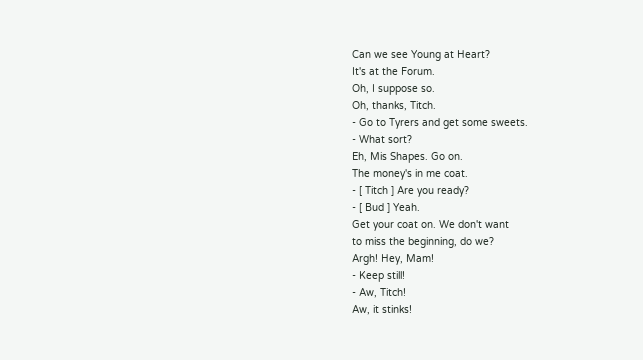Can we see Young at Heart?
It's at the Forum.
Oh, I suppose so.
Oh, thanks, Titch.
- Go to Tyrers and get some sweets.
- What sort?
Eh, Mis Shapes. Go on.
The money's in me coat.
- [ Titch ] Are you ready?
- [ Bud ] Yeah.
Get your coat on. We don't want
to miss the beginning, do we?
Argh! Hey, Mam!
- Keep still!
- Aw, Titch!
Aw, it stinks!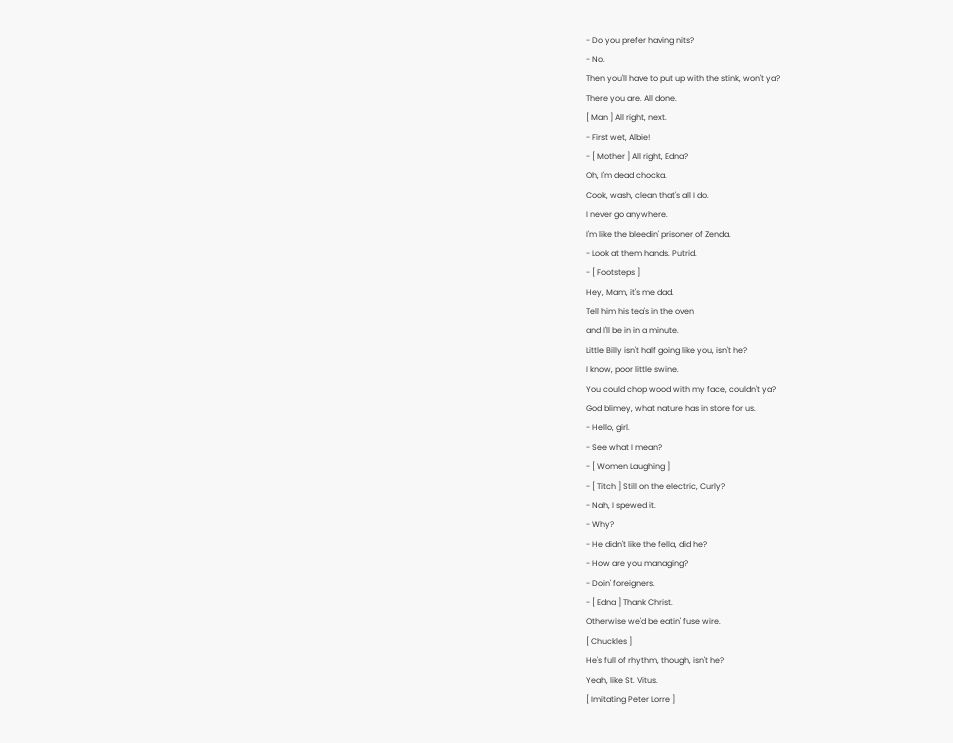- Do you prefer having nits?
- No.
Then you'll have to put up with the stink, won't ya?
There you are. All done.
[ Man ] All right, next.
- First wet, Albie!
- [ Mother ] All right, Edna?
Oh, I'm dead chocka.
Cook, wash, clean that's all I do.
I never go anywhere.
I'm like the bleedin' prisoner of Zenda.
- Look at them hands. Putrid.
- [ Footsteps ]
Hey, Mam, it's me dad.
Tell him his tea's in the oven
and I'll be in in a minute.
Little Billy isn't half going like you, isn't he?
I know, poor little swine.
You could chop wood with my face, couldn't ya?
God blimey, what nature has in store for us.
- Hello, girl.
- See what I mean?
- [ Women Laughing ]
- [ Titch ] Still on the electric, Curly?
- Nah, I spewed it.
- Why?
- He didn't like the fella, did he?
- How are you managing?
- Doin' foreigners.
- [ Edna ] Thank Christ.
Otherwise we'd be eatin' fuse wire.
[ Chuckles ]
He's full of rhythm, though, isn't he?
Yeah, like St. Vitus.
[ Imitating Peter Lorre ]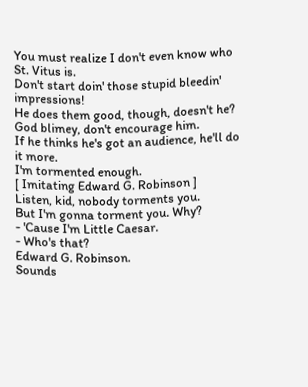You must realize I don't even know who St. Vitus is.
Don't start doin' those stupid bleedin' impressions!
He does them good, though, doesn't he?
God blimey, don't encourage him.
If he thinks he's got an audience, he'll do it more.
I'm tormented enough.
[ Imitating Edward G. Robinson ]
Listen, kid, nobody torments you.
But I'm gonna torment you. Why?
- 'Cause I'm Little Caesar.
- Who's that?
Edward G. Robinson.
Sounds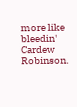more like bleedin' Cardew Robinson.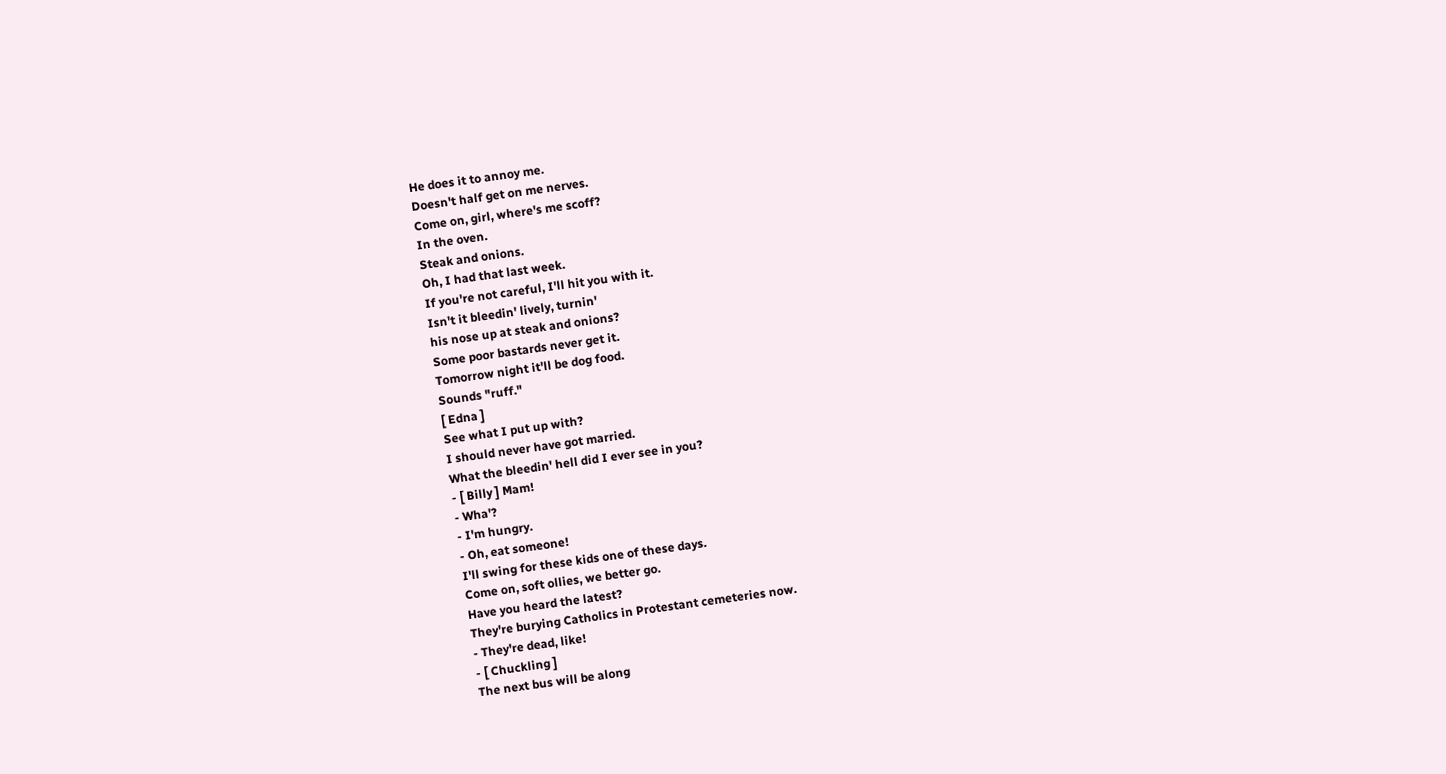He does it to annoy me.
Doesn't half get on me nerves.
Come on, girl, where's me scoff?
In the oven.
Steak and onions.
Oh, I had that last week.
If you're not careful, I'll hit you with it.
Isn't it bleedin' lively, turnin'
his nose up at steak and onions?
Some poor bastards never get it.
Tomorrow night it'll be dog food.
Sounds "ruff."
[ Edna ]
See what I put up with?
I should never have got married.
What the bleedin' hell did I ever see in you?
- [ Billy ] Mam!
- Wha'?
- I'm hungry.
- Oh, eat someone!
I'll swing for these kids one of these days.
Come on, soft ollies, we better go.
Have you heard the latest?
They're burying Catholics in Protestant cemeteries now.
- They're dead, like!
- [ Chuckling ]
The next bus will be along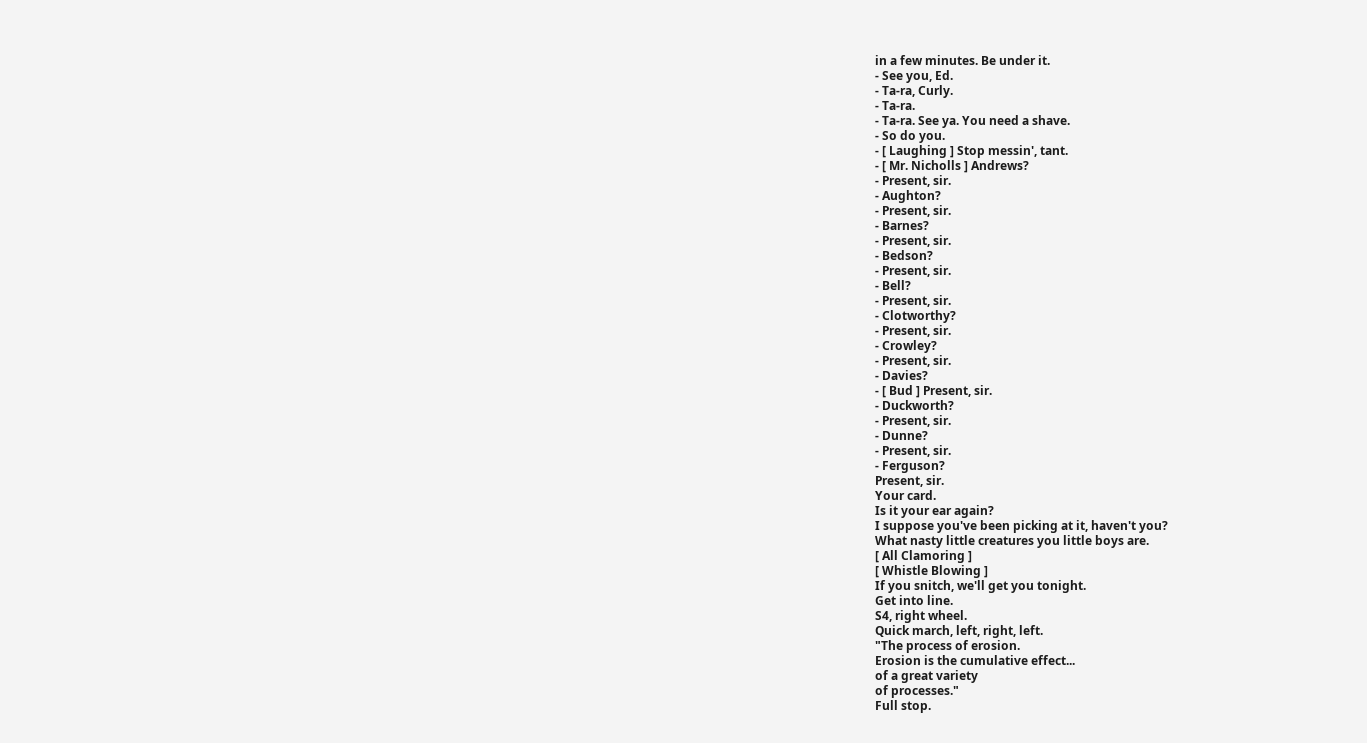in a few minutes. Be under it.
- See you, Ed.
- Ta-ra, Curly.
- Ta-ra.
- Ta-ra. See ya. You need a shave.
- So do you.
- [ Laughing ] Stop messin', tant.
- [ Mr. Nicholls ] Andrews?
- Present, sir.
- Aughton?
- Present, sir.
- Barnes?
- Present, sir.
- Bedson?
- Present, sir.
- Bell?
- Present, sir.
- Clotworthy?
- Present, sir.
- Crowley?
- Present, sir.
- Davies?
- [ Bud ] Present, sir.
- Duckworth?
- Present, sir.
- Dunne?
- Present, sir.
- Ferguson?
Present, sir.
Your card.
Is it your ear again?
I suppose you've been picking at it, haven't you?
What nasty little creatures you little boys are.
[ All Clamoring ]
[ Whistle Blowing ]
If you snitch, we'll get you tonight.
Get into line.
S4, right wheel.
Quick march, left, right, left.
"The process of erosion.
Erosion is the cumulative effect...
of a great variety
of processes."
Full stop.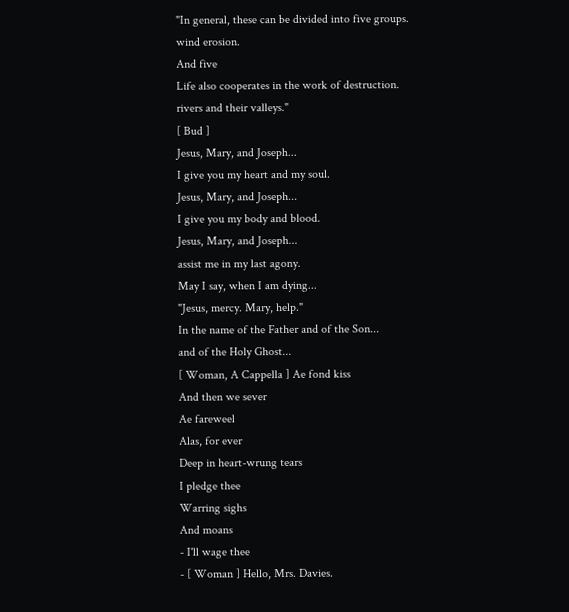"In general, these can be divided into five groups.
wind erosion.
And five
Life also cooperates in the work of destruction.
rivers and their valleys."
[ Bud ]
Jesus, Mary, and Joseph...
I give you my heart and my soul.
Jesus, Mary, and Joseph...
I give you my body and blood.
Jesus, Mary, and Joseph...
assist me in my last agony.
May I say, when I am dying...
"Jesus, mercy. Mary, help."
In the name of the Father and of the Son...
and of the Holy Ghost...
[ Woman, A Cappella ] Ae fond kiss
And then we sever
Ae fareweel
Alas, for ever
Deep in heart-wrung tears
I pledge thee
Warring sighs
And moans
- I'll wage thee
- [ Woman ] Hello, Mrs. Davies.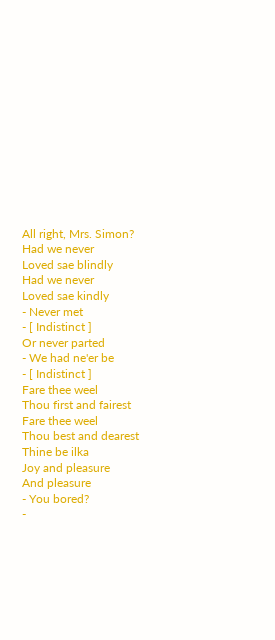All right, Mrs. Simon?
Had we never
Loved sae blindly
Had we never
Loved sae kindly
- Never met
- [ Indistinct ]
Or never parted
- We had ne'er be
- [ Indistinct ]
Fare thee weel
Thou first and fairest
Fare thee weel
Thou best and dearest
Thine be ilka
Joy and pleasure
And pleasure
- You bored?
-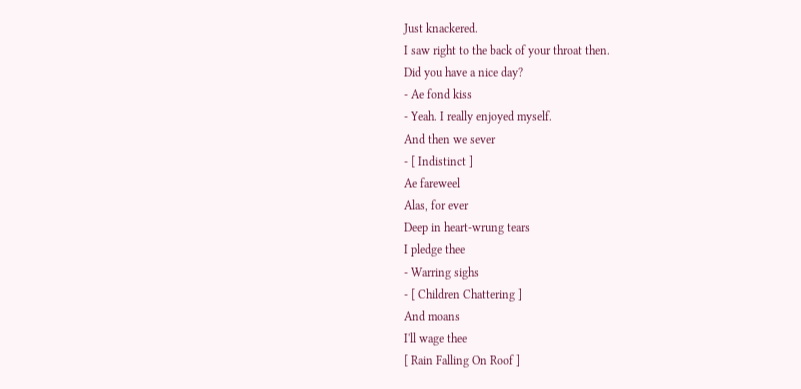Just knackered.
I saw right to the back of your throat then.
Did you have a nice day?
- Ae fond kiss
- Yeah. I really enjoyed myself.
And then we sever
- [ Indistinct ]
Ae fareweel
Alas, for ever
Deep in heart-wrung tears
I pledge thee
- Warring sighs
- [ Children Chattering ]
And moans
I'll wage thee
[ Rain Falling On Roof ]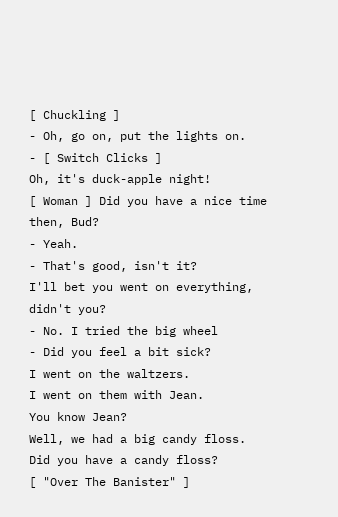[ Chuckling ]
- Oh, go on, put the lights on.
- [ Switch Clicks ]
Oh, it's duck-apple night!
[ Woman ] Did you have a nice time then, Bud?
- Yeah.
- That's good, isn't it?
I'll bet you went on everything, didn't you?
- No. I tried the big wheel
- Did you feel a bit sick?
I went on the waltzers.
I went on them with Jean.
You know Jean?
Well, we had a big candy floss.
Did you have a candy floss?
[ "Over The Banister" ]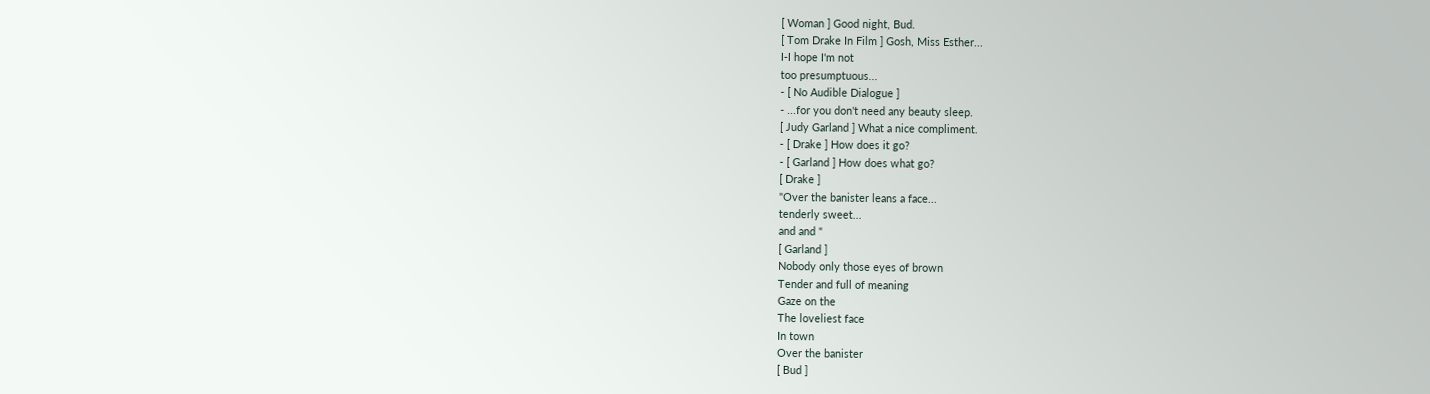[ Woman ] Good night, Bud.
[ Tom Drake In Film ] Gosh, Miss Esther...
I-I hope I'm not
too presumptuous...
- [ No Audible Dialogue ]
- ...for you don't need any beauty sleep.
[ Judy Garland ] What a nice compliment.
- [ Drake ] How does it go?
- [ Garland ] How does what go?
[ Drake ]
"Over the banister leans a face...
tenderly sweet...
and and "
[ Garland ]
Nobody only those eyes of brown
Tender and full of meaning
Gaze on the
The loveliest face
In town
Over the banister
[ Bud ]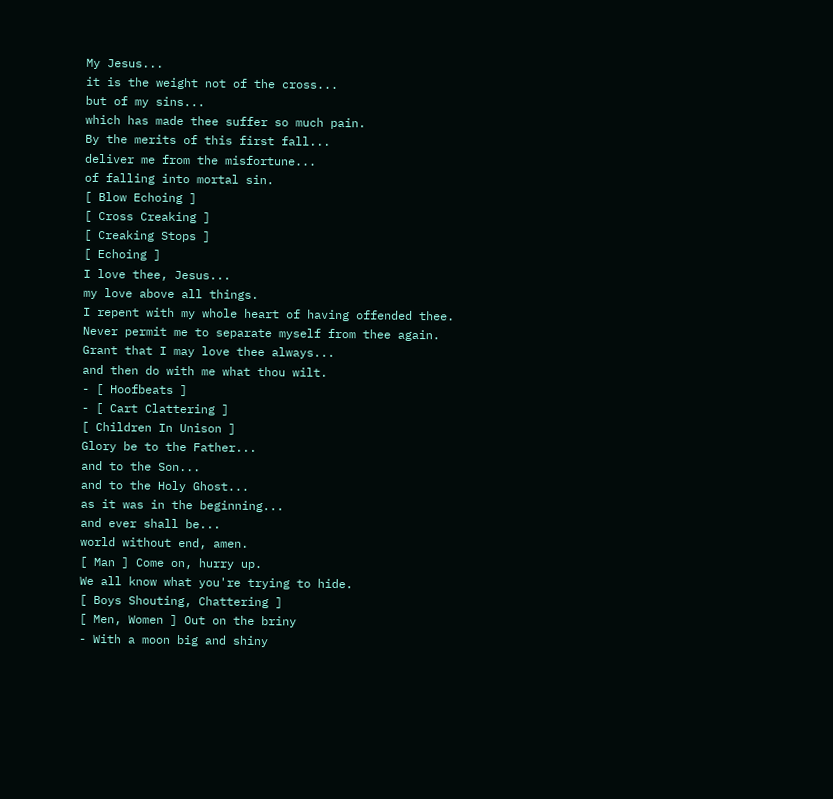My Jesus...
it is the weight not of the cross...
but of my sins...
which has made thee suffer so much pain.
By the merits of this first fall...
deliver me from the misfortune...
of falling into mortal sin.
[ Blow Echoing ]
[ Cross Creaking ]
[ Creaking Stops ]
[ Echoing ]
I love thee, Jesus...
my love above all things.
I repent with my whole heart of having offended thee.
Never permit me to separate myself from thee again.
Grant that I may love thee always...
and then do with me what thou wilt.
- [ Hoofbeats ]
- [ Cart Clattering ]
[ Children In Unison ]
Glory be to the Father...
and to the Son...
and to the Holy Ghost...
as it was in the beginning...
and ever shall be...
world without end, amen.
[ Man ] Come on, hurry up.
We all know what you're trying to hide.
[ Boys Shouting, Chattering ]
[ Men, Women ] Out on the briny
- With a moon big and shiny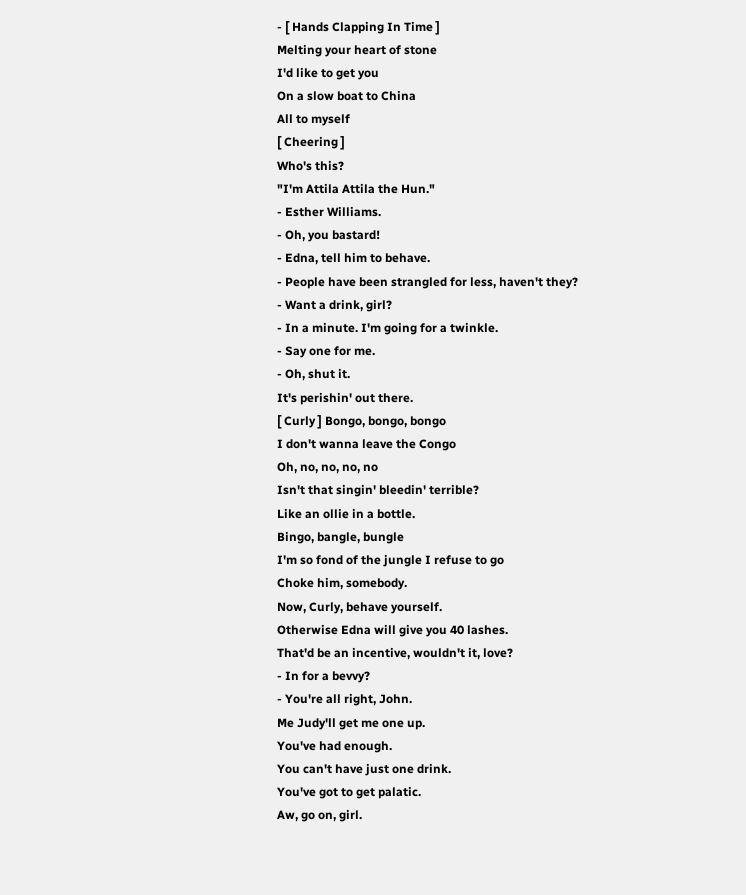- [ Hands Clapping In Time ]
Melting your heart of stone
I'd like to get you
On a slow boat to China
All to myself
[ Cheering ]
Who's this?
"I'm Attila Attila the Hun."
- Esther Williams.
- Oh, you bastard!
- Edna, tell him to behave.
- People have been strangled for less, haven't they?
- Want a drink, girl?
- In a minute. I'm going for a twinkle.
- Say one for me.
- Oh, shut it.
It's perishin' out there.
[ Curly ] Bongo, bongo, bongo
I don't wanna leave the Congo
Oh, no, no, no, no
Isn't that singin' bleedin' terrible?
Like an ollie in a bottle.
Bingo, bangle, bungle
I'm so fond of the jungle I refuse to go
Choke him, somebody.
Now, Curly, behave yourself.
Otherwise Edna will give you 40 lashes.
That'd be an incentive, wouldn't it, love?
- In for a bevvy?
- You're all right, John.
Me Judy'll get me one up.
You've had enough.
You can't have just one drink.
You've got to get palatic.
Aw, go on, girl.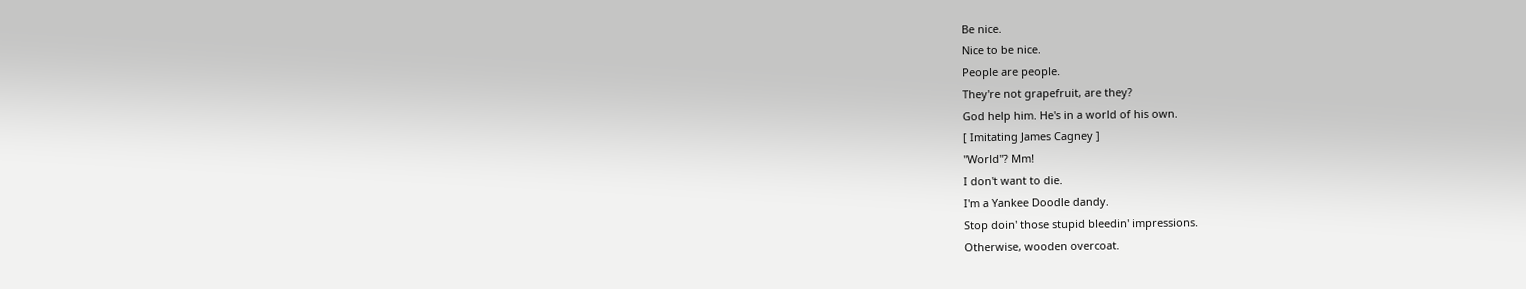Be nice.
Nice to be nice.
People are people.
They're not grapefruit, are they?
God help him. He's in a world of his own.
[ Imitating James Cagney ]
"World"? Mm!
I don't want to die.
I'm a Yankee Doodle dandy.
Stop doin' those stupid bleedin' impressions.
Otherwise, wooden overcoat.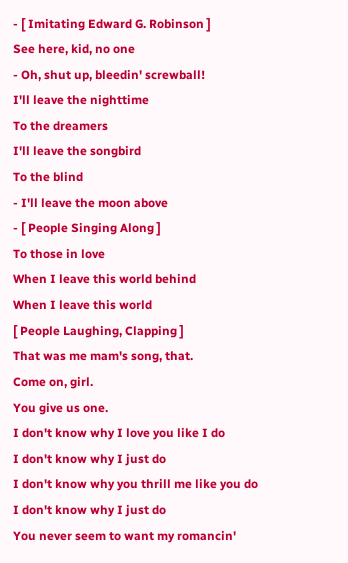- [ Imitating Edward G. Robinson ]
See here, kid, no one
- Oh, shut up, bleedin' screwball!
I'll leave the nighttime
To the dreamers
I'll leave the songbird
To the blind
- I'll leave the moon above
- [ People Singing Along ]
To those in love
When I leave this world behind
When I leave this world
[ People Laughing, Clapping ]
That was me mam's song, that.
Come on, girl.
You give us one.
I don't know why I love you like I do
I don't know why I just do
I don't know why you thrill me like you do
I don't know why I just do
You never seem to want my romancin'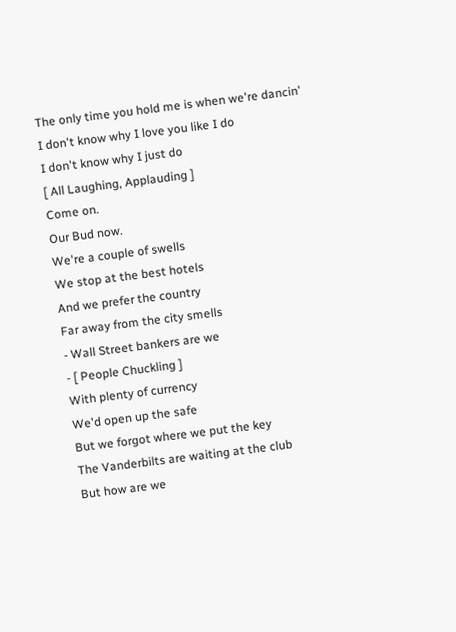The only time you hold me is when we're dancin'
I don't know why I love you like I do
I don't know why I just do
[ All Laughing, Applauding ]
Come on.
Our Bud now.
We're a couple of swells
We stop at the best hotels
And we prefer the country
Far away from the city smells
- Wall Street bankers are we
- [ People Chuckling ]
With plenty of currency
We'd open up the safe
But we forgot where we put the key
The Vanderbilts are waiting at the club
But how are we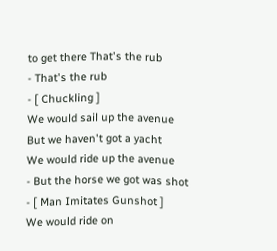to get there That's the rub
- That's the rub
- [ Chuckling ]
We would sail up the avenue
But we haven't got a yacht
We would ride up the avenue
- But the horse we got was shot
- [ Man Imitates Gunshot ]
We would ride on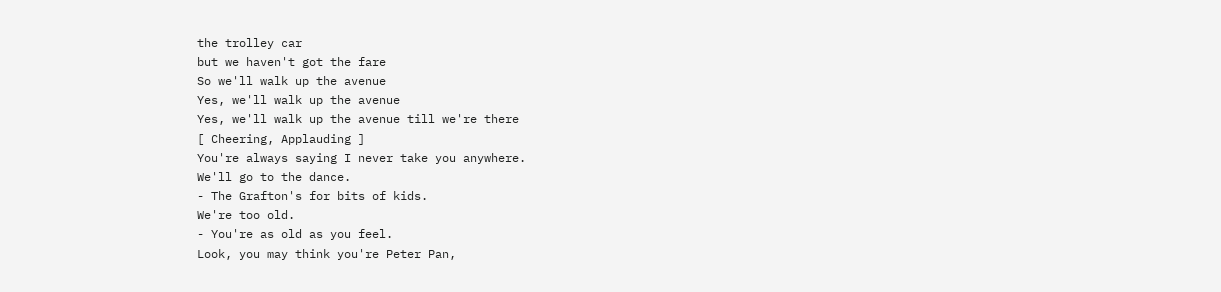the trolley car
but we haven't got the fare
So we'll walk up the avenue
Yes, we'll walk up the avenue
Yes, we'll walk up the avenue till we're there
[ Cheering, Applauding ]
You're always saying I never take you anywhere.
We'll go to the dance.
- The Grafton's for bits of kids.
We're too old.
- You're as old as you feel.
Look, you may think you're Peter Pan,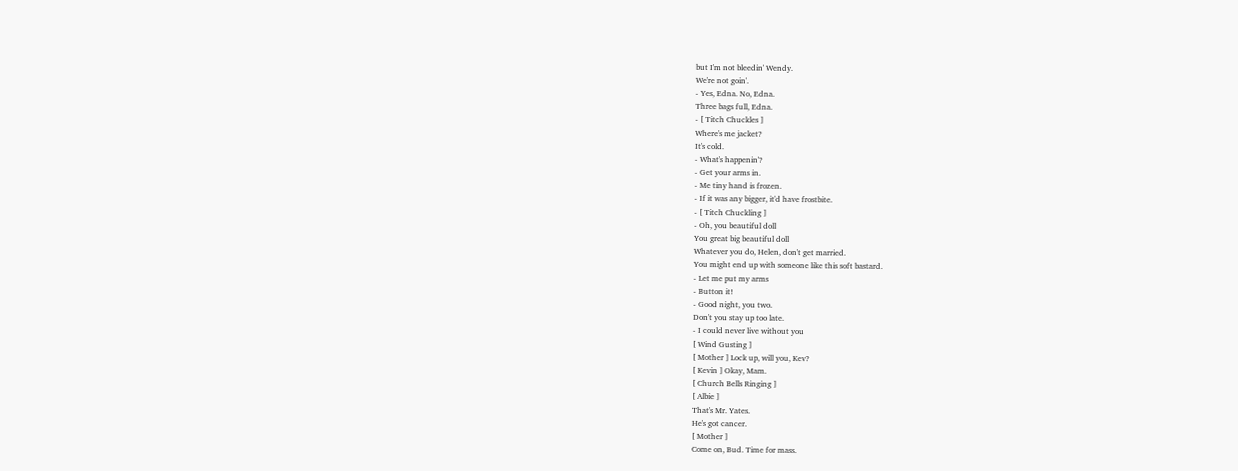but I'm not bleedin' Wendy.
We're not goin'.
- Yes, Edna. No, Edna.
Three bags full, Edna.
- [ Titch Chuckles ]
Where's me jacket?
It's cold.
- What's happenin'?
- Get your arms in.
- Me tiny hand is frozen.
- If it was any bigger, it'd have frostbite.
- [ Titch Chuckling ]
- Oh, you beautiful doll
You great big beautiful doll
Whatever you do, Helen, don't get married.
You might end up with someone like this soft bastard.
- Let me put my arms
- Button it!
- Good night, you two.
Don't you stay up too late.
- I could never live without you
[ Wind Gusting ]
[ Mother ] Lock up, will you, Kev?
[ Kevin ] Okay, Mam.
[ Church Bells Ringing ]
[ Albie ]
That's Mr. Yates.
He's got cancer.
[ Mother ]
Come on, Bud. Time for mass.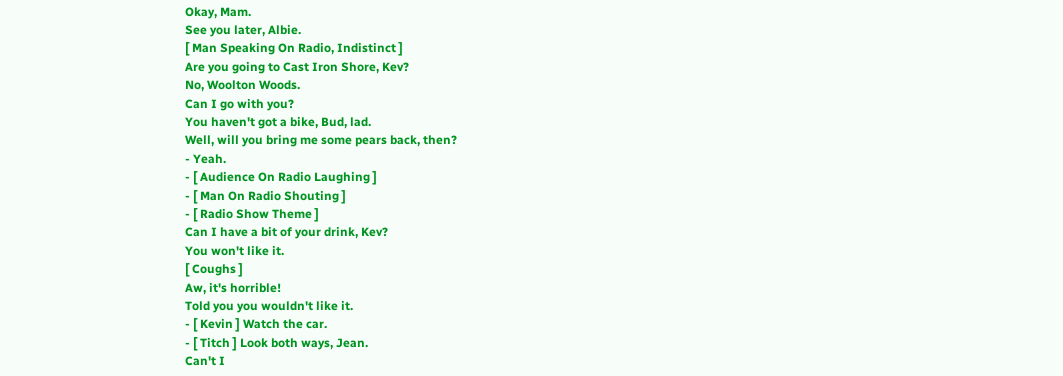Okay, Mam.
See you later, Albie.
[ Man Speaking On Radio, Indistinct ]
Are you going to Cast Iron Shore, Kev?
No, Woolton Woods.
Can I go with you?
You haven't got a bike, Bud, lad.
Well, will you bring me some pears back, then?
- Yeah.
- [ Audience On Radio Laughing ]
- [ Man On Radio Shouting ]
- [ Radio Show Theme ]
Can I have a bit of your drink, Kev?
You won't like it.
[ Coughs ]
Aw, it's horrible!
Told you you wouldn't like it.
- [ Kevin ] Watch the car.
- [ Titch ] Look both ways, Jean.
Can't I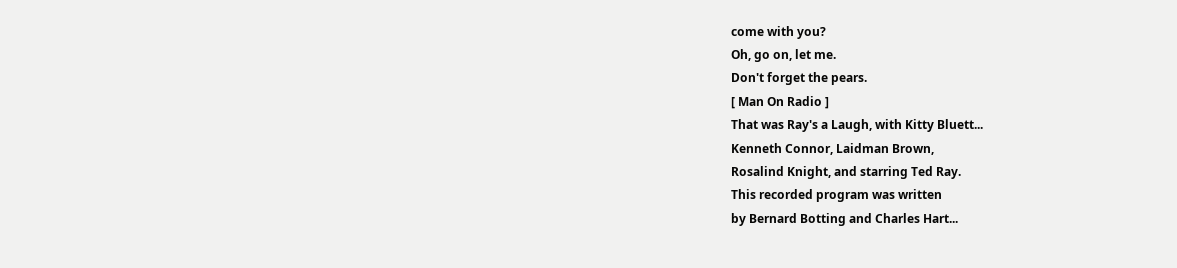come with you?
Oh, go on, let me.
Don't forget the pears.
[ Man On Radio ]
That was Ray's a Laugh, with Kitty Bluett...
Kenneth Connor, Laidman Brown,
Rosalind Knight, and starring Ted Ray.
This recorded program was written
by Bernard Botting and Charles Hart...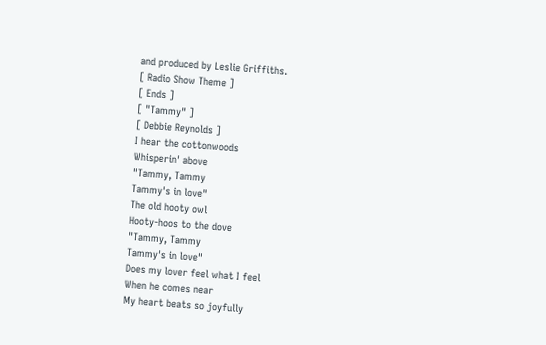and produced by Leslie Griffiths.
[ Radio Show Theme ]
[ Ends ]
[ "Tammy" ]
[ Debbie Reynolds ]
I hear the cottonwoods
Whisperin' above
"Tammy, Tammy
Tammy's in love"
The old hooty owl
Hooty-hoos to the dove
"Tammy, Tammy
Tammy's in love"
Does my lover feel what I feel
When he comes near
My heart beats so joyfully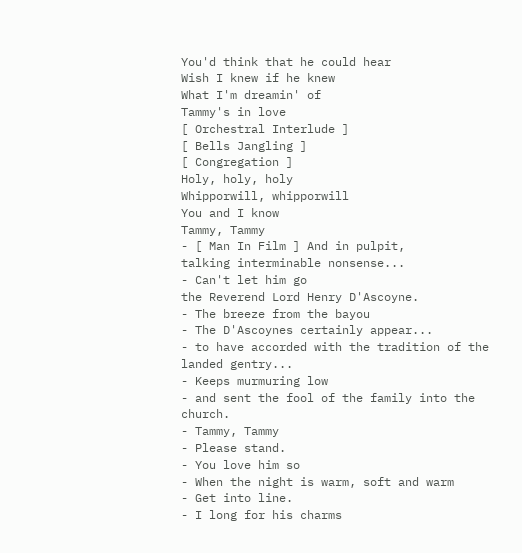You'd think that he could hear
Wish I knew if he knew
What I'm dreamin' of
Tammy's in love
[ Orchestral Interlude ]
[ Bells Jangling ]
[ Congregation ]
Holy, holy, holy
Whipporwill, whipporwill
You and I know
Tammy, Tammy
- [ Man In Film ] And in pulpit,
talking interminable nonsense...
- Can't let him go
the Reverend Lord Henry D'Ascoyne.
- The breeze from the bayou
- The D'Ascoynes certainly appear...
- to have accorded with the tradition of the landed gentry...
- Keeps murmuring low
- and sent the fool of the family into the church.
- Tammy, Tammy
- Please stand.
- You love him so
- When the night is warm, soft and warm
- Get into line.
- I long for his charms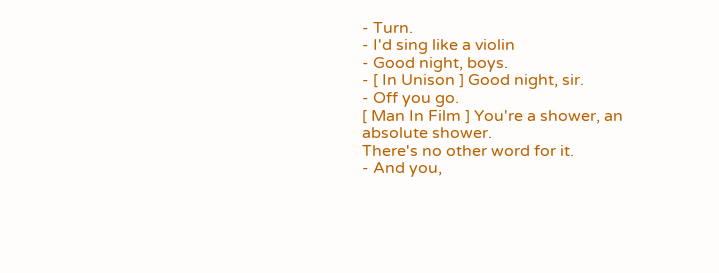- Turn.
- I'd sing like a violin
- Good night, boys.
- [ In Unison ] Good night, sir.
- Off you go.
[ Man In Film ] You're a shower, an absolute shower.
There's no other word for it.
- And you,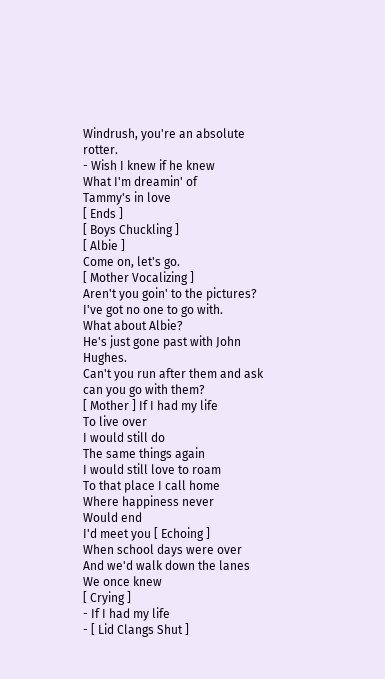Windrush, you're an absolute rotter.
- Wish I knew if he knew
What I'm dreamin' of
Tammy's in love
[ Ends ]
[ Boys Chuckling ]
[ Albie ]
Come on, let's go.
[ Mother Vocalizing ]
Aren't you goin' to the pictures?
I've got no one to go with.
What about Albie?
He's just gone past with John Hughes.
Can't you run after them and ask can you go with them?
[ Mother ] If I had my life
To live over
I would still do
The same things again
I would still love to roam
To that place I call home
Where happiness never
Would end
I'd meet you [ Echoing ]
When school days were over
And we'd walk down the lanes
We once knew
[ Crying ]
- If I had my life
- [ Lid Clangs Shut ]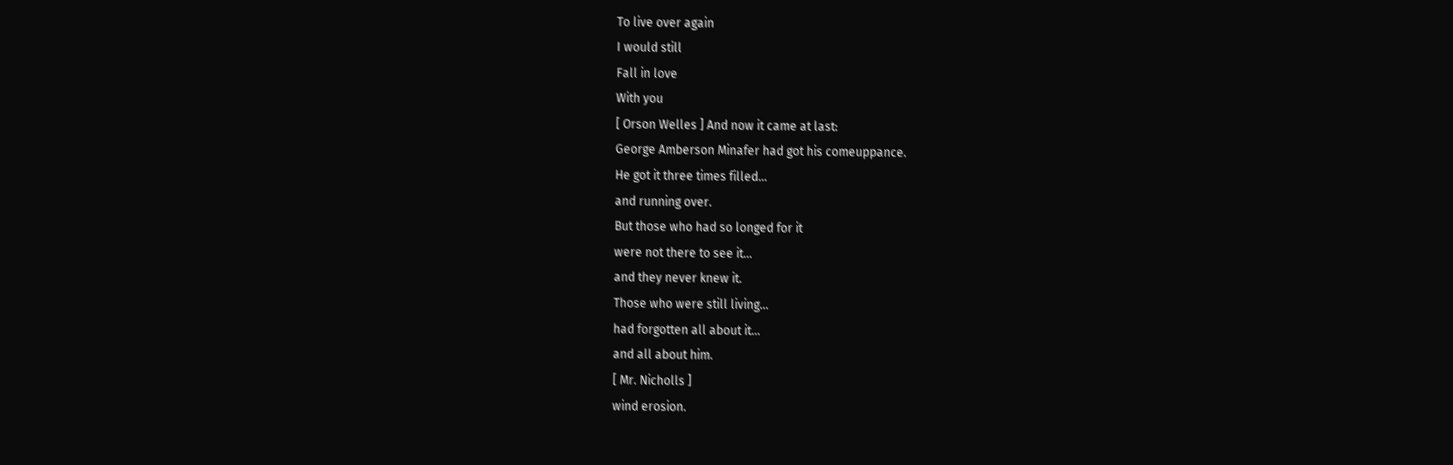To live over again
I would still
Fall in love
With you
[ Orson Welles ] And now it came at last:
George Amberson Minafer had got his comeuppance.
He got it three times filled...
and running over.
But those who had so longed for it
were not there to see it...
and they never knew it.
Those who were still living...
had forgotten all about it...
and all about him.
[ Mr. Nicholls ]
wind erosion.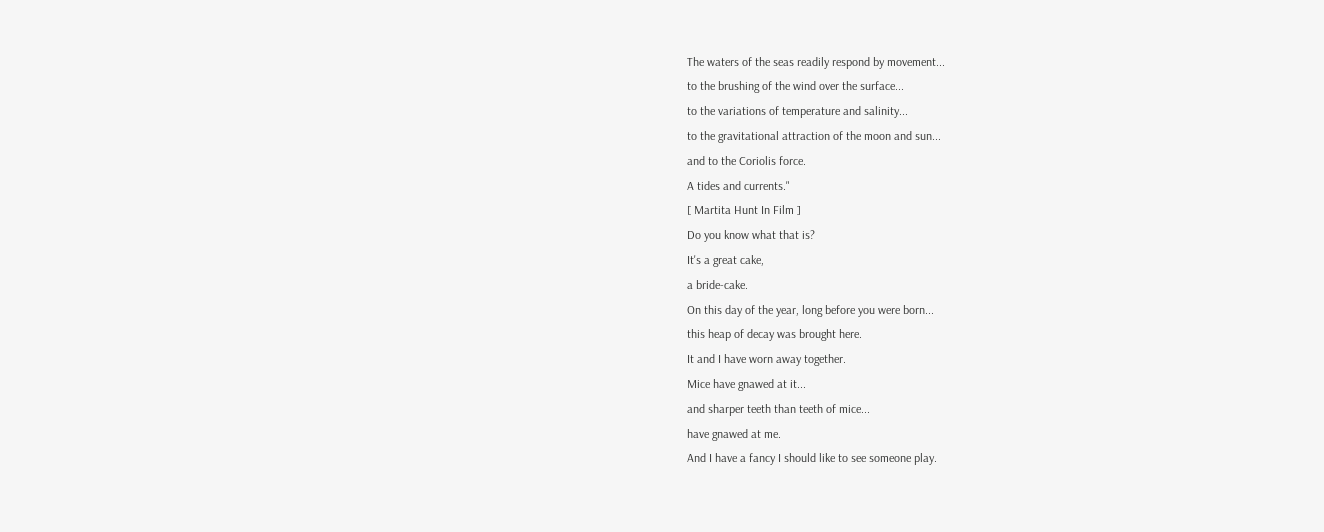The waters of the seas readily respond by movement...
to the brushing of the wind over the surface...
to the variations of temperature and salinity...
to the gravitational attraction of the moon and sun...
and to the Coriolis force.
A tides and currents."
[ Martita Hunt In Film ]
Do you know what that is?
It's a great cake,
a bride-cake.
On this day of the year, long before you were born...
this heap of decay was brought here.
It and I have worn away together.
Mice have gnawed at it...
and sharper teeth than teeth of mice...
have gnawed at me.
And I have a fancy I should like to see someone play.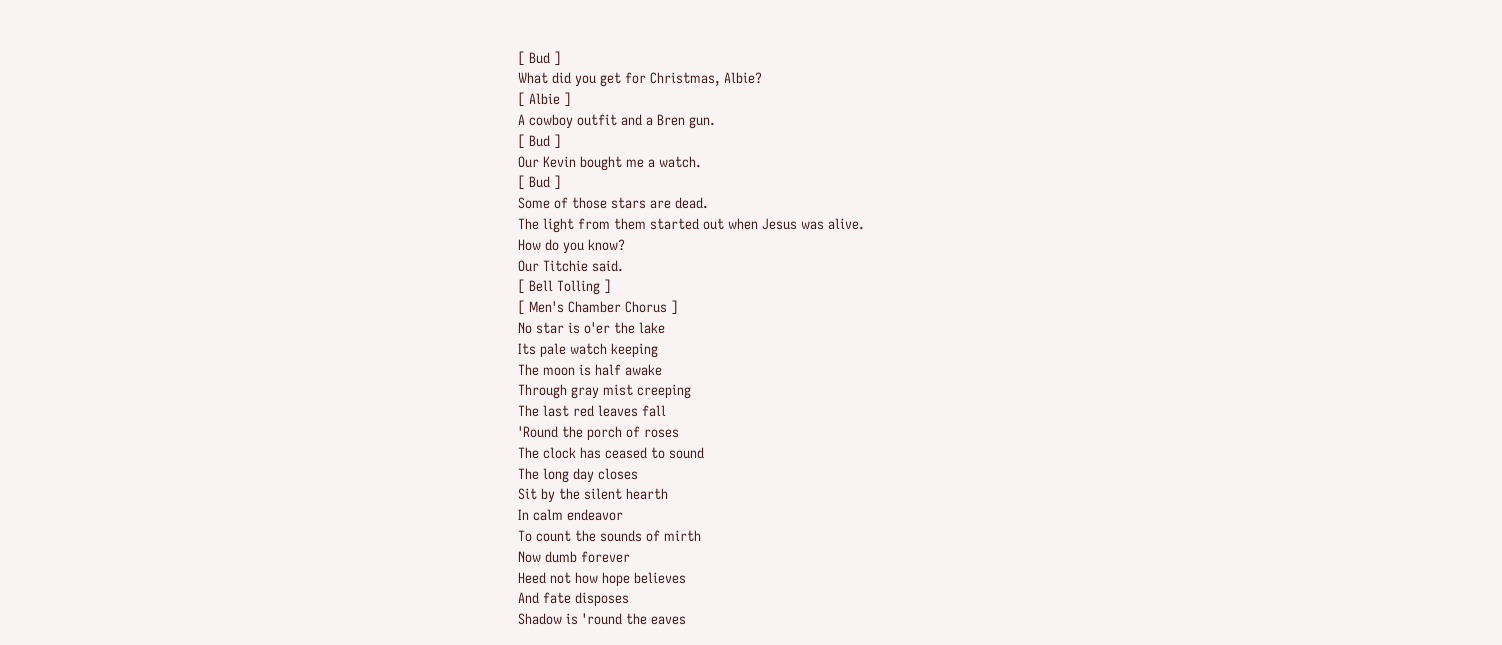[ Bud ]
What did you get for Christmas, Albie?
[ Albie ]
A cowboy outfit and a Bren gun.
[ Bud ]
Our Kevin bought me a watch.
[ Bud ]
Some of those stars are dead.
The light from them started out when Jesus was alive.
How do you know?
Our Titchie said.
[ Bell Tolling ]
[ Men's Chamber Chorus ]
No star is o'er the lake
Its pale watch keeping
The moon is half awake
Through gray mist creeping
The last red leaves fall
'Round the porch of roses
The clock has ceased to sound
The long day closes
Sit by the silent hearth
In calm endeavor
To count the sounds of mirth
Now dumb forever
Heed not how hope believes
And fate disposes
Shadow is 'round the eaves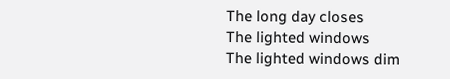The long day closes
The lighted windows
The lighted windows dim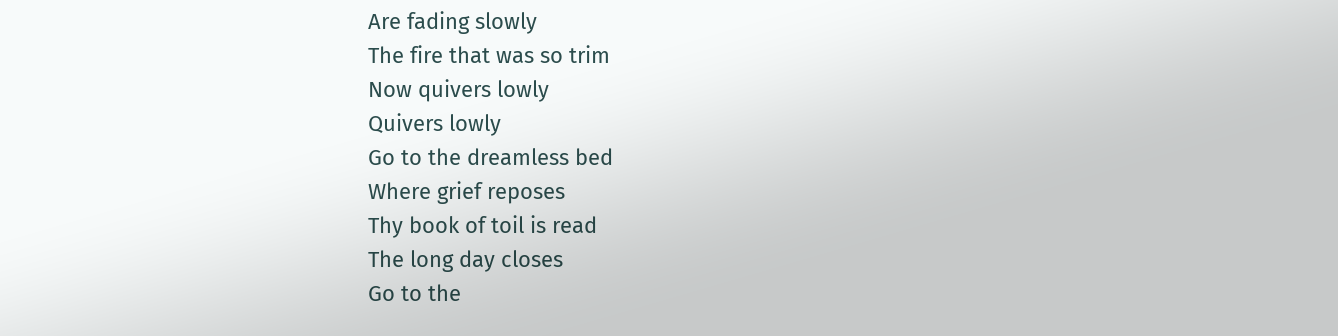Are fading slowly
The fire that was so trim
Now quivers lowly
Quivers lowly
Go to the dreamless bed
Where grief reposes
Thy book of toil is read
The long day closes
Go to the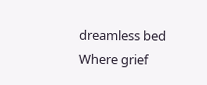dreamless bed
Where grief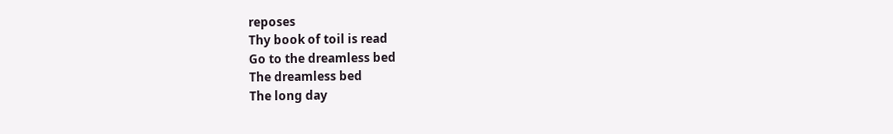reposes
Thy book of toil is read
Go to the dreamless bed
The dreamless bed
The long day